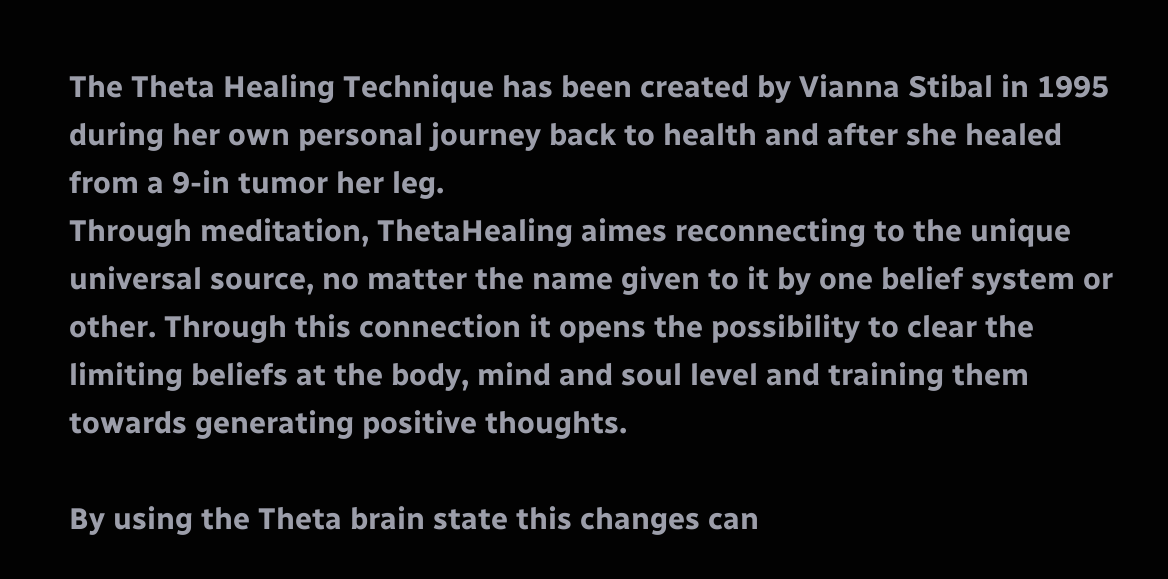The Theta Healing Technique has been created by Vianna Stibal in 1995 during her own personal journey back to health and after she healed from a 9-in tumor her leg.
Through meditation, ThetaHealing aimes reconnecting to the unique universal source, no matter the name given to it by one belief system or other. Through this connection it opens the possibility to clear the limiting beliefs at the body, mind and soul level and training them towards generating positive thoughts.

By using the Theta brain state this changes can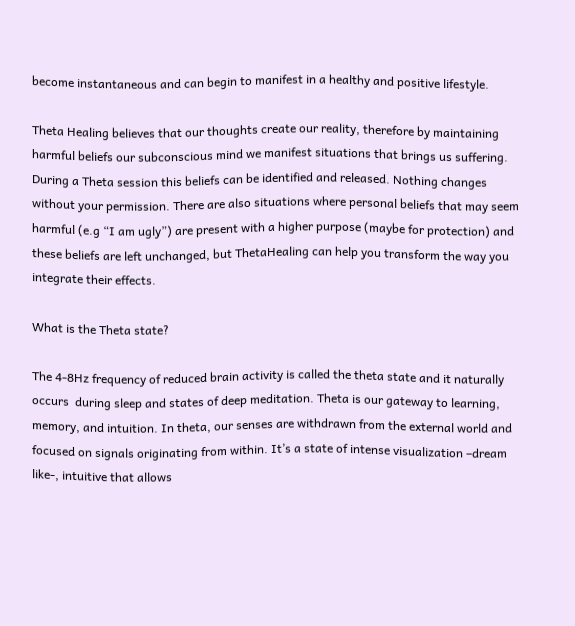become instantaneous and can begin to manifest in a healthy and positive lifestyle.

Theta Healing believes that our thoughts create our reality, therefore by maintaining harmful beliefs our subconscious mind we manifest situations that brings us suffering. During a Theta session this beliefs can be identified and released. Nothing changes without your permission. There are also situations where personal beliefs that may seem harmful (e.g “I am ugly”) are present with a higher purpose (maybe for protection) and these beliefs are left unchanged, but ThetaHealing can help you transform the way you integrate their effects.

What is the Theta state?

The 4-8Hz frequency of reduced brain activity is called the theta state and it naturally occurs  during sleep and states of deep meditation. Theta is our gateway to learning, memory, and intuition. In theta, our senses are withdrawn from the external world and focused on signals originating from within. It’s a state of intense visualization –dream like-, intuitive that allows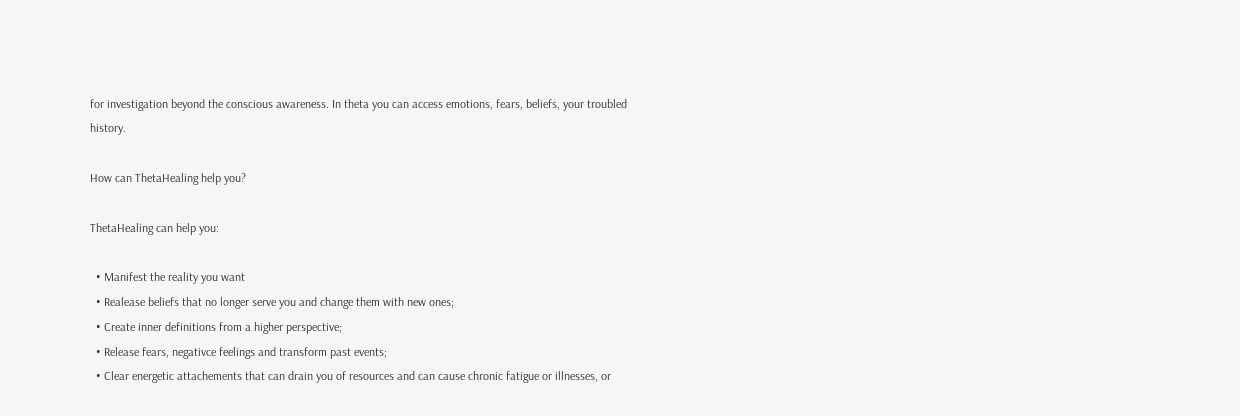for investigation beyond the conscious awareness. In theta you can access emotions, fears, beliefs, your troubled history.

How can ThetaHealing help you?

ThetaHealing can help you:

  • Manifest the reality you want
  • Realease beliefs that no longer serve you and change them with new ones;
  • Create inner definitions from a higher perspective;
  • Release fears, negativce feelings and transform past events;
  • Clear energetic attachements that can drain you of resources and can cause chronic fatigue or illnesses, or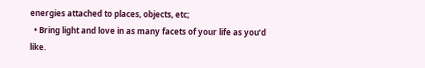energies attached to places, objects, etc;
  • Bring light and love in as many facets of your life as you’d like.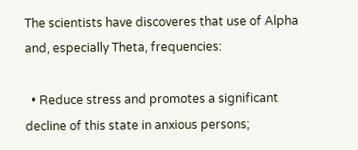The scientists have discoveres that use of Alpha and, especially Theta, frequencies:

  • Reduce stress and promotes a significant decline of this state in anxious persons;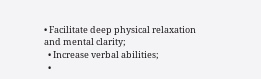• Facilitate deep physical relaxation and mental clarity;
  • Increase verbal abilities;
  •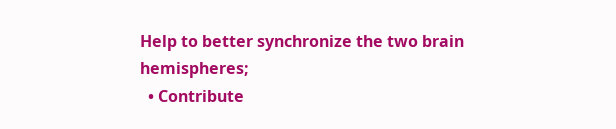Help to better synchronize the two brain hemispheres;
  • Contribute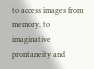to access images from memory, to imaginative prontaneity and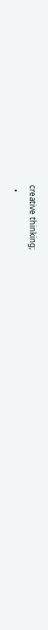creative thinking;
  •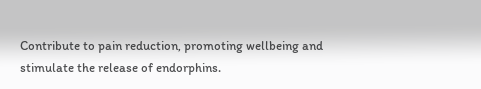Contribute to pain reduction, promoting wellbeing and stimulate the release of endorphins.